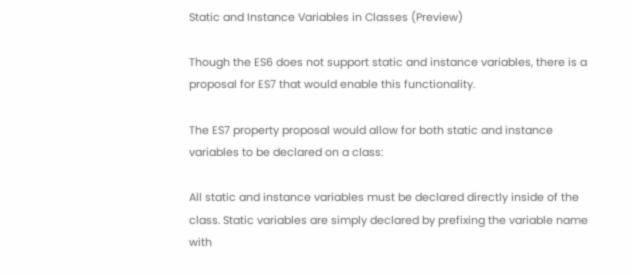Static and Instance Variables in Classes (Preview)

Though the ES6 does not support static and instance variables, there is a proposal for ES7 that would enable this functionality.

The ES7 property proposal would allow for both static and instance variables to be declared on a class:

All static and instance variables must be declared directly inside of the class. Static variables are simply declared by prefixing the variable name with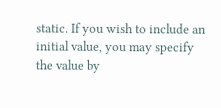static. If you wish to include an initial value, you may specify the value by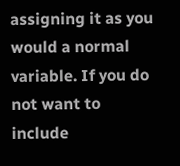assigning it as you would a normal variable. If you do not want to include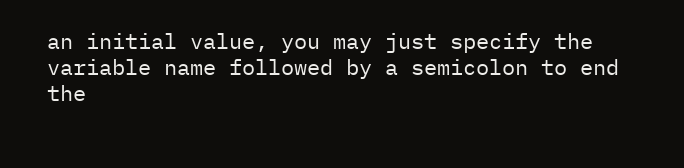an initial value, you may just specify the variable name followed by a semicolon to end the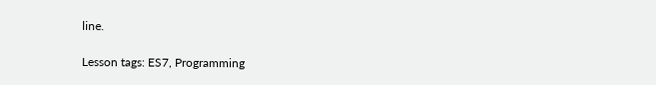line.

Lesson tags: ES7, Programming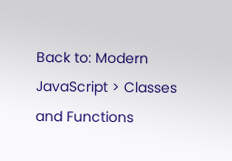Back to: Modern JavaScript > Classes and Functions